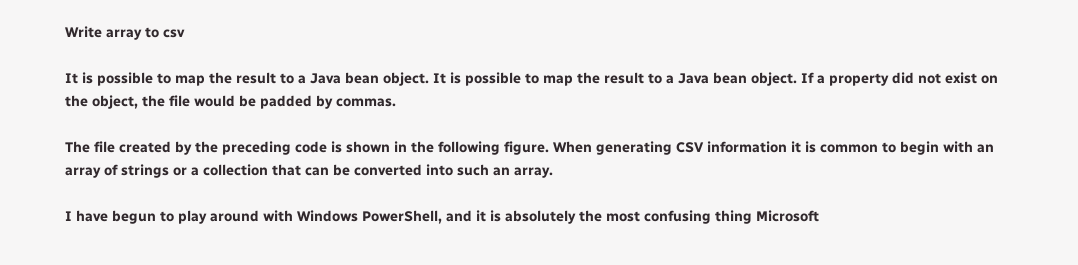Write array to csv

It is possible to map the result to a Java bean object. It is possible to map the result to a Java bean object. If a property did not exist on the object, the file would be padded by commas.

The file created by the preceding code is shown in the following figure. When generating CSV information it is common to begin with an array of strings or a collection that can be converted into such an array.

I have begun to play around with Windows PowerShell, and it is absolutely the most confusing thing Microsoft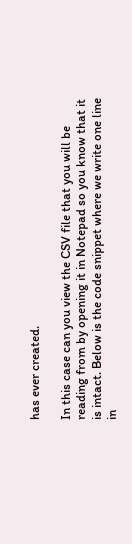has ever created.

In this case can you view the CSV file that you will be reading from by opening it in Notepad so you know that it is intact. Below is the code snippet where we write one line in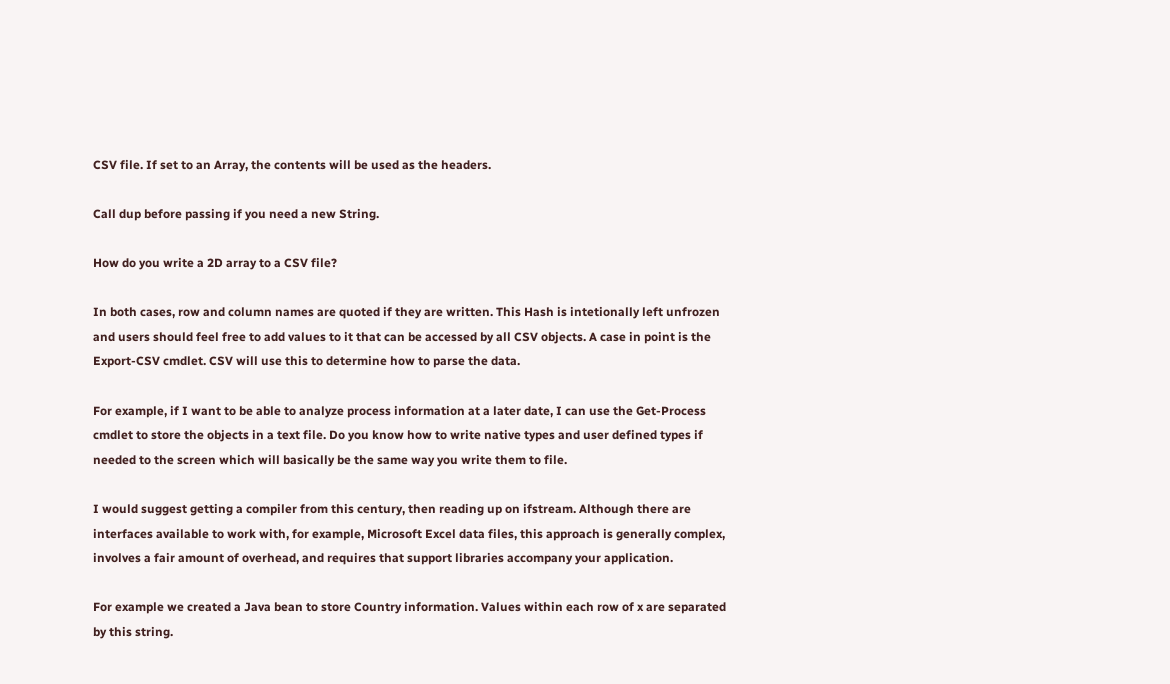CSV file. If set to an Array, the contents will be used as the headers.

Call dup before passing if you need a new String.

How do you write a 2D array to a CSV file?

In both cases, row and column names are quoted if they are written. This Hash is intetionally left unfrozen and users should feel free to add values to it that can be accessed by all CSV objects. A case in point is the Export-CSV cmdlet. CSV will use this to determine how to parse the data.

For example, if I want to be able to analyze process information at a later date, I can use the Get-Process cmdlet to store the objects in a text file. Do you know how to write native types and user defined types if needed to the screen which will basically be the same way you write them to file.

I would suggest getting a compiler from this century, then reading up on ifstream. Although there are interfaces available to work with, for example, Microsoft Excel data files, this approach is generally complex, involves a fair amount of overhead, and requires that support libraries accompany your application.

For example we created a Java bean to store Country information. Values within each row of x are separated by this string.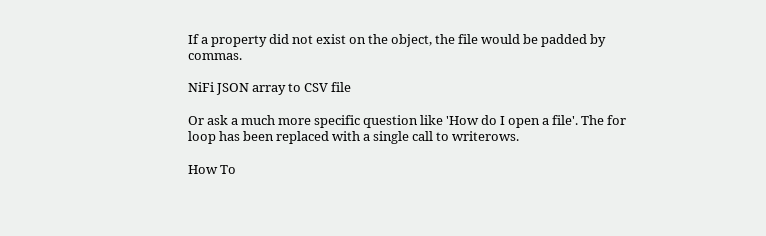If a property did not exist on the object, the file would be padded by commas.

NiFi JSON array to CSV file

Or ask a much more specific question like 'How do I open a file'. The for loop has been replaced with a single call to writerows.

How To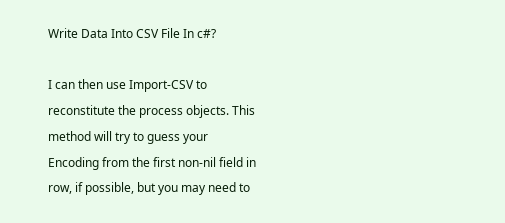Write Data Into CSV File In c#?

I can then use Import-CSV to reconstitute the process objects. This method will try to guess your Encoding from the first non-nil field in row, if possible, but you may need to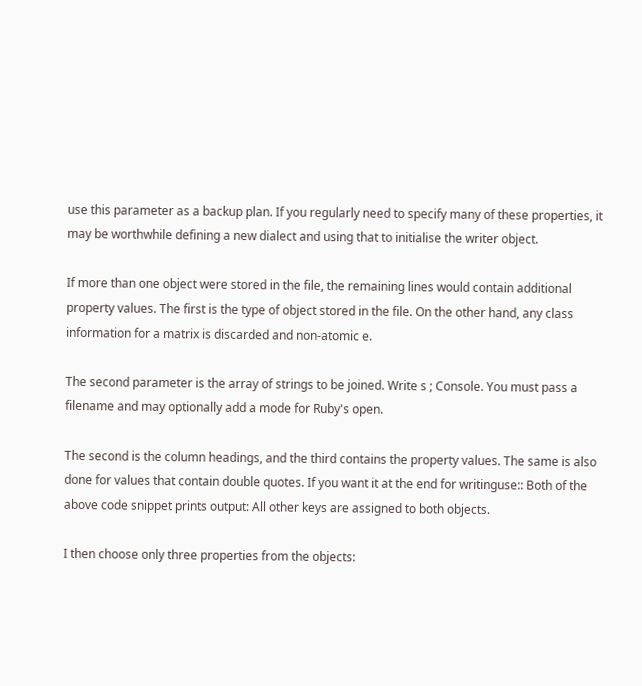use this parameter as a backup plan. If you regularly need to specify many of these properties, it may be worthwhile defining a new dialect and using that to initialise the writer object.

If more than one object were stored in the file, the remaining lines would contain additional property values. The first is the type of object stored in the file. On the other hand, any class information for a matrix is discarded and non-atomic e.

The second parameter is the array of strings to be joined. Write s ; Console. You must pass a filename and may optionally add a mode for Ruby's open.

The second is the column headings, and the third contains the property values. The same is also done for values that contain double quotes. If you want it at the end for writinguse:: Both of the above code snippet prints output: All other keys are assigned to both objects.

I then choose only three properties from the objects: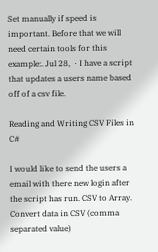Set manually if speed is important. Before that we will need certain tools for this example:. Jul 28,  · I have a script that updates a users name based off of a csv file.

Reading and Writing CSV Files in C#

I would like to send the users a email with there new login after the script has run. CSV to Array. Convert data in CSV (comma separated value)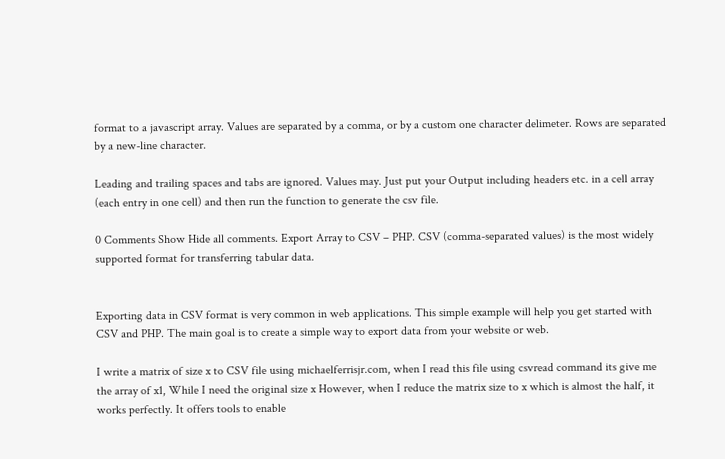format to a javascript array. Values are separated by a comma, or by a custom one character delimeter. Rows are separated by a new-line character.

Leading and trailing spaces and tabs are ignored. Values may. Just put your Output including headers etc. in a cell array (each entry in one cell) and then run the function to generate the csv file.

0 Comments Show Hide all comments. Export Array to CSV – PHP. CSV (comma-separated values) is the most widely supported format for transferring tabular data.


Exporting data in CSV format is very common in web applications. This simple example will help you get started with CSV and PHP. The main goal is to create a simple way to export data from your website or web.

I write a matrix of size x to CSV file using michaelferrisjr.com, when I read this file using csvread command its give me the array of x1, While I need the original size x However, when I reduce the matrix size to x which is almost the half, it works perfectly. It offers tools to enable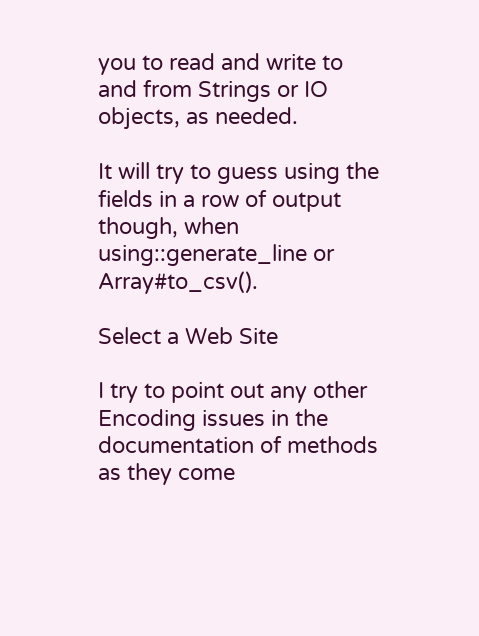you to read and write to and from Strings or IO objects, as needed.

It will try to guess using the fields in a row of output though, when using::generate_line or Array#to_csv().

Select a Web Site

I try to point out any other Encoding issues in the documentation of methods as they come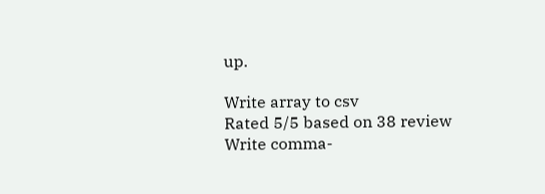up.

Write array to csv
Rated 5/5 based on 38 review
Write comma-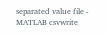separated value file - MATLAB csvwrite